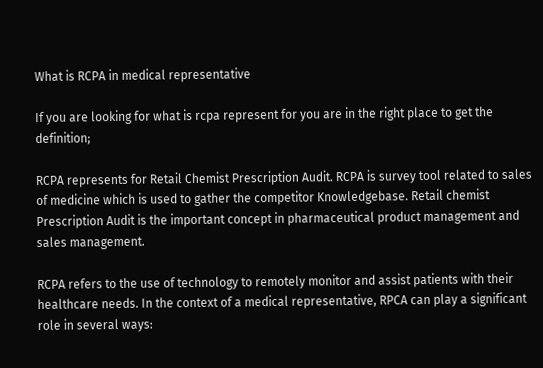What is RCPA in medical representative

If you are looking for what is rcpa represent for you are in the right place to get the definition;

RCPA represents for Retail Chemist Prescription Audit. RCPA is survey tool related to sales of medicine which is used to gather the competitor Knowledgebase. Retail chemist Prescription Audit is the important concept in pharmaceutical product management and sales management.

RCPA refers to the use of technology to remotely monitor and assist patients with their healthcare needs. In the context of a medical representative, RPCA can play a significant role in several ways: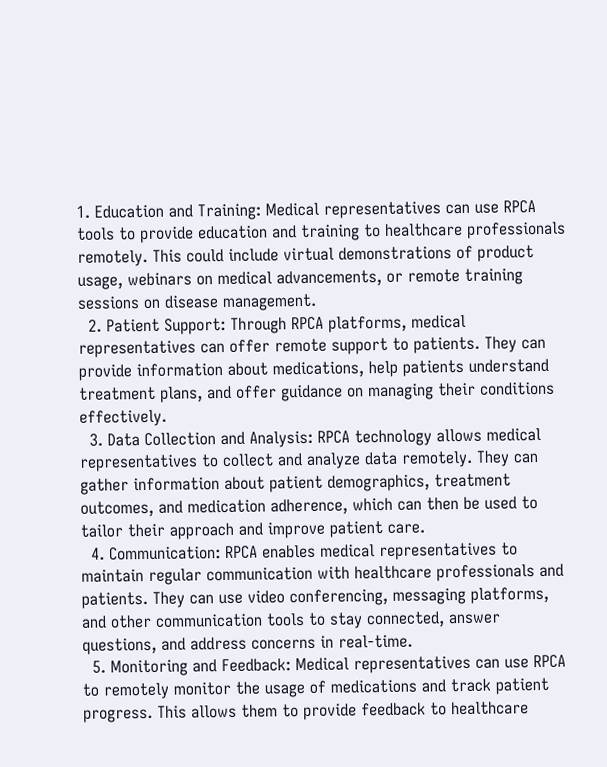1. Education and Training: Medical representatives can use RPCA tools to provide education and training to healthcare professionals remotely. This could include virtual demonstrations of product usage, webinars on medical advancements, or remote training sessions on disease management.
  2. Patient Support: Through RPCA platforms, medical representatives can offer remote support to patients. They can provide information about medications, help patients understand treatment plans, and offer guidance on managing their conditions effectively.
  3. Data Collection and Analysis: RPCA technology allows medical representatives to collect and analyze data remotely. They can gather information about patient demographics, treatment outcomes, and medication adherence, which can then be used to tailor their approach and improve patient care.
  4. Communication: RPCA enables medical representatives to maintain regular communication with healthcare professionals and patients. They can use video conferencing, messaging platforms, and other communication tools to stay connected, answer questions, and address concerns in real-time.
  5. Monitoring and Feedback: Medical representatives can use RPCA to remotely monitor the usage of medications and track patient progress. This allows them to provide feedback to healthcare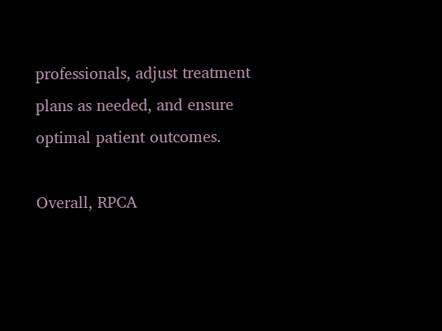professionals, adjust treatment plans as needed, and ensure optimal patient outcomes.

Overall, RPCA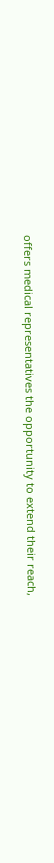offers medical representatives the opportunity to extend their reach,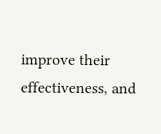improve their effectiveness, and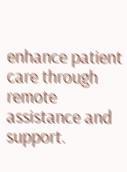enhance patient care through remote assistance and support.